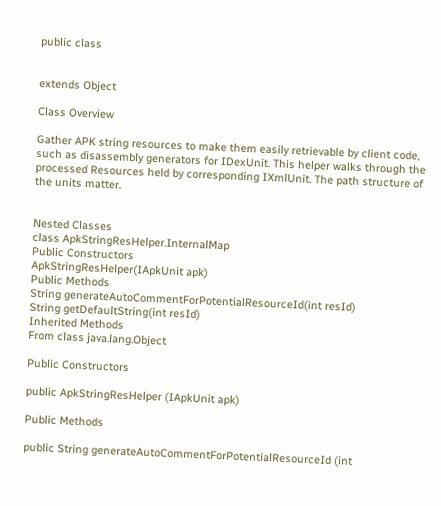public class


extends Object

Class Overview

Gather APK string resources to make them easily retrievable by client code, such as disassembly generators for IDexUnit. This helper walks through the processed Resources held by corresponding IXmlUnit. The path structure of the units matter.


Nested Classes
class ApkStringResHelper.InternalMap
Public Constructors
ApkStringResHelper(IApkUnit apk)
Public Methods
String generateAutoCommentForPotentialResourceId(int resId)
String getDefaultString(int resId)
Inherited Methods
From class java.lang.Object

Public Constructors

public ApkStringResHelper (IApkUnit apk)

Public Methods

public String generateAutoCommentForPotentialResourceId (int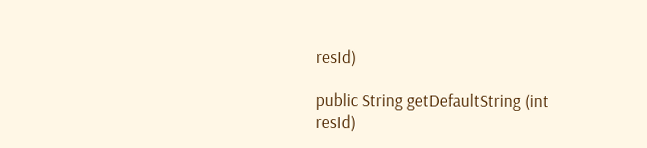resId)

public String getDefaultString (int resId)